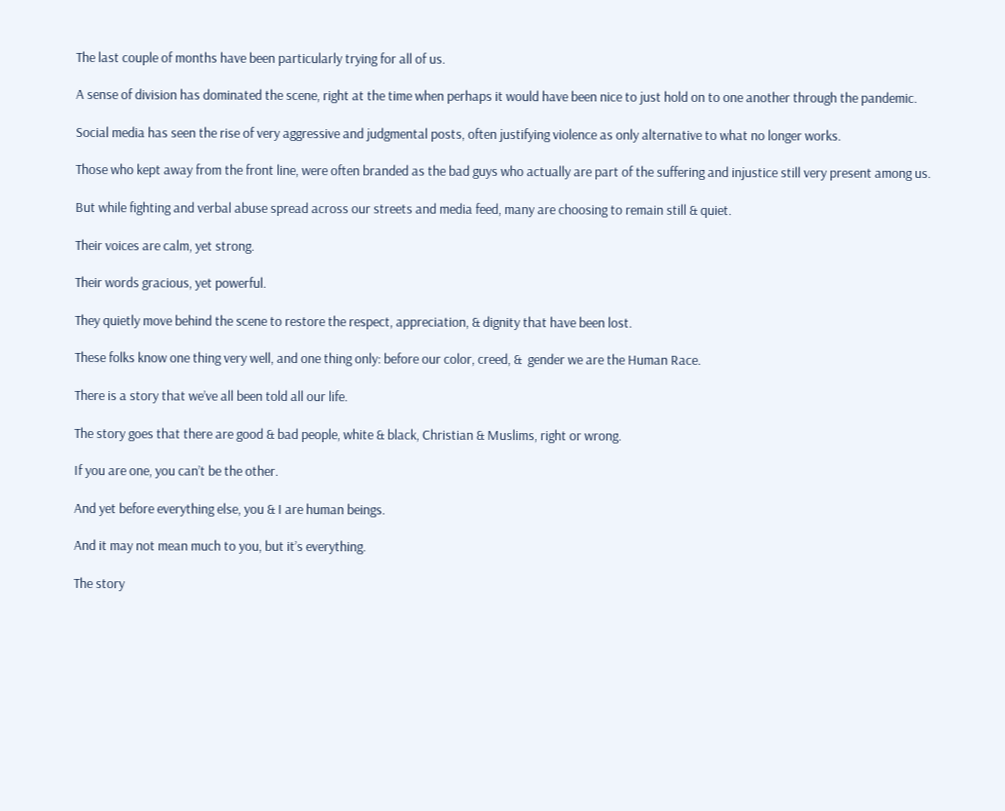The last couple of months have been particularly trying for all of us.

A sense of division has dominated the scene, right at the time when perhaps it would have been nice to just hold on to one another through the pandemic.

Social media has seen the rise of very aggressive and judgmental posts, often justifying violence as only alternative to what no longer works.

Those who kept away from the front line, were often branded as the bad guys who actually are part of the suffering and injustice still very present among us.

But while fighting and verbal abuse spread across our streets and media feed, many are choosing to remain still & quiet.

Their voices are calm, yet strong.

Their words gracious, yet powerful.

They quietly move behind the scene to restore the respect, appreciation, & dignity that have been lost.

These folks know one thing very well, and one thing only: before our color, creed, &  gender we are the Human Race.

There is a story that we’ve all been told all our life.

The story goes that there are good & bad people, white & black, Christian & Muslims, right or wrong.

If you are one, you can’t be the other.

And yet before everything else, you & I are human beings.

And it may not mean much to you, but it’s everything.

The story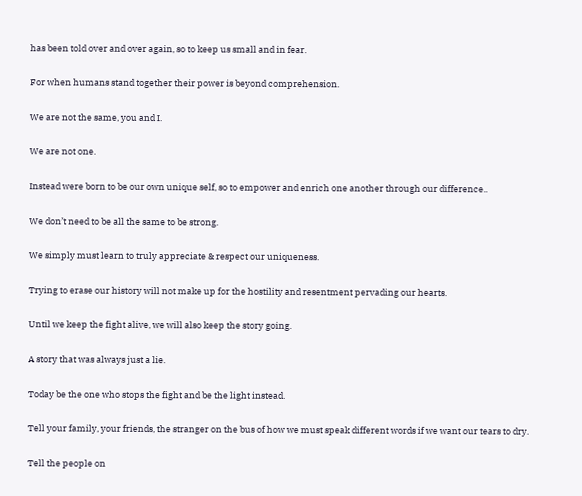has been told over and over again, so to keep us small and in fear.

For when humans stand together their power is beyond comprehension.

We are not the same, you and I.

We are not one.

Instead were born to be our own unique self, so to empower and enrich one another through our difference..

We don’t need to be all the same to be strong.

We simply must learn to truly appreciate & respect our uniqueness.

Trying to erase our history will not make up for the hostility and resentment pervading our hearts.

Until we keep the fight alive, we will also keep the story going.

A story that was always just a lie.

Today be the one who stops the fight and be the light instead.

Tell your family, your friends, the stranger on the bus of how we must speak different words if we want our tears to dry.

Tell the people on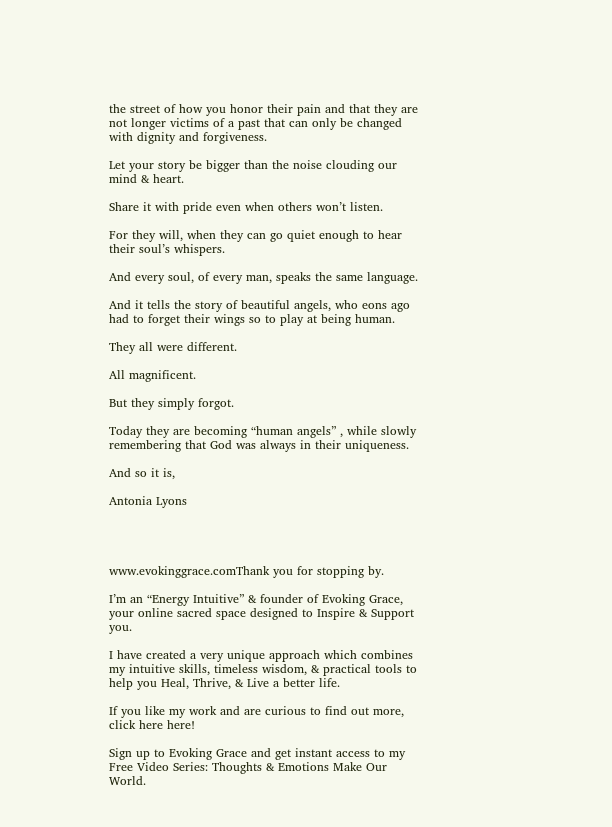the street of how you honor their pain and that they are not longer victims of a past that can only be changed with dignity and forgiveness.

Let your story be bigger than the noise clouding our mind & heart.

Share it with pride even when others won’t listen.

For they will, when they can go quiet enough to hear their soul’s whispers.

And every soul, of every man, speaks the same language.

And it tells the story of beautiful angels, who eons ago had to forget their wings so to play at being human.

They all were different.

All magnificent.

But they simply forgot.

Today they are becoming “human angels” , while slowly remembering that God was always in their uniqueness.

And so it is,

Antonia Lyons




www.evokinggrace.comThank you for stopping by.

I’m an “Energy Intuitive” & founder of Evoking Grace, your online sacred space designed to Inspire & Support you.

I have created a very unique approach which combines my intuitive skills, timeless wisdom, & practical tools to help you Heal, Thrive, & Live a better life.

If you like my work and are curious to find out more, click here here!

Sign up to Evoking Grace and get instant access to my Free Video Series: Thoughts & Emotions Make Our World.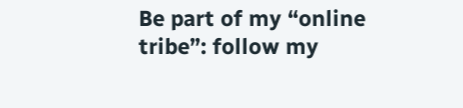Be part of my “online tribe”: follow my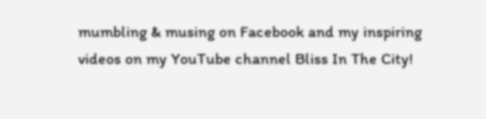mumbling & musing on Facebook and my inspiring videos on my YouTube channel Bliss In The City!